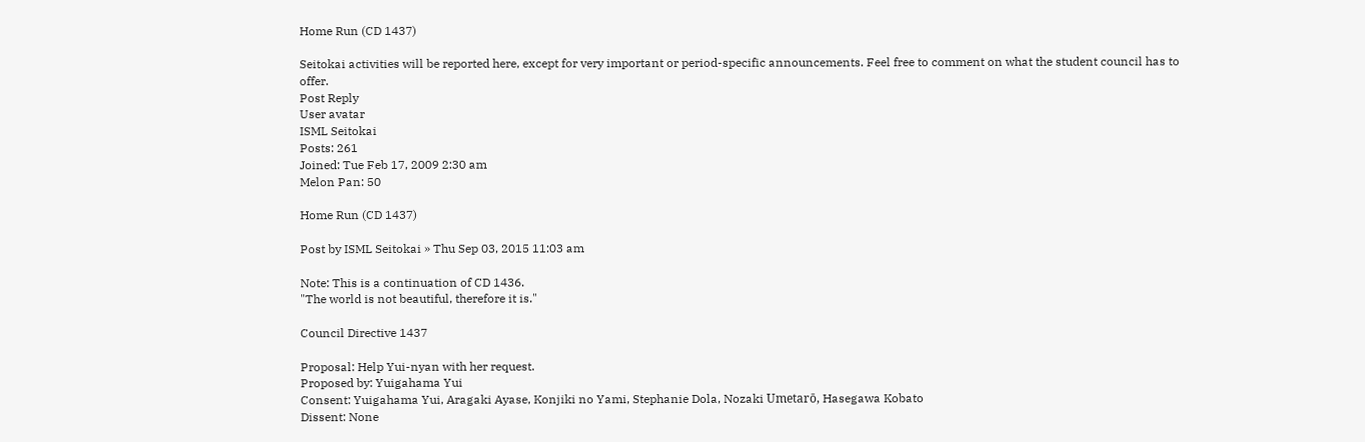Home Run (CD 1437)

Seitokai activities will be reported here, except for very important or period-specific announcements. Feel free to comment on what the student council has to offer.
Post Reply
User avatar
ISML Seitokai
Posts: 261
Joined: Tue Feb 17, 2009 2:30 am
Melon Pan: 50

Home Run (CD 1437)

Post by ISML Seitokai » Thu Sep 03, 2015 11:03 am

Note: This is a continuation of CD 1436.
"The world is not beautiful, therefore it is."

Council Directive 1437

Proposal: Help Yui-nyan with her request.
Proposed by: Yuigahama Yui
Consent: Yuigahama Yui, Aragaki Ayase, Konjiki no Yami, Stephanie Dola, Nozaki Umetarō, Hasegawa Kobato
Dissent: None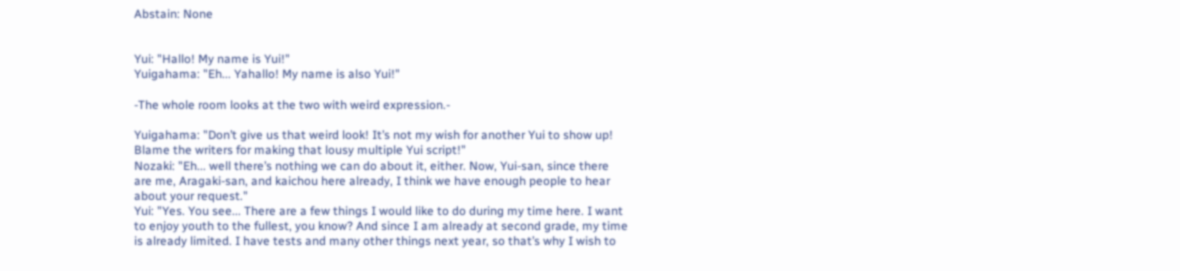Abstain: None


Yui: "Hallo! My name is Yui!"
Yuigahama: "Eh... Yahallo! My name is also Yui!"

-The whole room looks at the two with weird expression.-

Yuigahama: "Don’t give us that weird look! It’s not my wish for another Yui to show up! Blame the writers for making that lousy multiple Yui script!"
Nozaki: "Eh... well there’s nothing we can do about it, either. Now, Yui-san, since there are me, Aragaki-san, and kaichou here already, I think we have enough people to hear about your request."
Yui: "Yes. You see... There are a few things I would like to do during my time here. I want to enjoy youth to the fullest, you know? And since I am already at second grade, my time is already limited. I have tests and many other things next year, so that’s why I wish to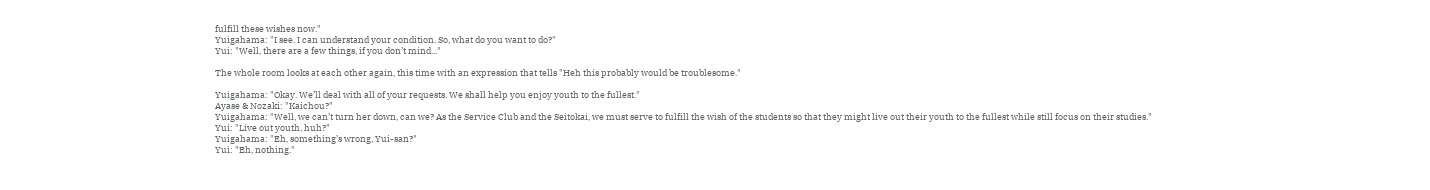fulfill these wishes now."
Yuigahama: "I see. I can understand your condition. So, what do you want to do?"
Yui: "Well, there are a few things, if you don’t mind..."

The whole room looks at each other again, this time with an expression that tells "Heh this probably would be troublesome."

Yuigahama: "Okay. We’ll deal with all of your requests. We shall help you enjoy youth to the fullest."
Ayase & Nozaki: "Kaichou?"
Yuigahama: "Well, we can’t turn her down, can we? As the Service Club and the Seitokai, we must serve to fulfill the wish of the students so that they might live out their youth to the fullest while still focus on their studies."
Yui: "Live out youth, huh?"
Yuigahama: "Eh, something’s wrong, Yui-san?"
Yui: "Eh, nothing."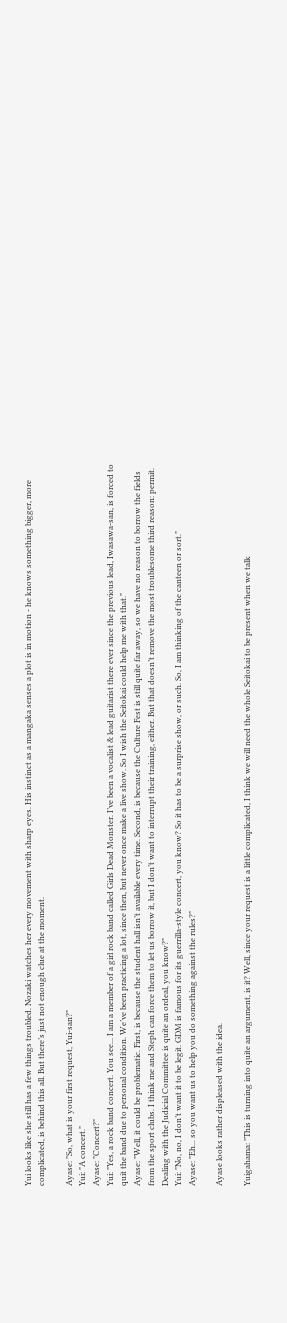Yui looks like she still has a few things troubled. Nozaki watches her every movement with sharp eyes. His instinct as a mangaka senses a plot is in motion - he knows something bigger, more complicated, is behind this all. But there’s just not enough clue at the moment.

Ayase: "So, what is your first request, Yui-san?"
Yui: "A concert."
Ayase: "Concert?"
Yui: "Yes, a rock band concert. You see... I am a member of a girl rock band called Girls Dead Monster. I’ve been a vocalist & lead guitarist there ever since the previous lead, Iwasawa-san, is forced to quit the band due to personal condition. We’ve been practicing a lot, since then, but never once make a live show. So I wish the Seitokai could help me with that."
Ayase: "Well, it could be problematic. First, is because the student hall isn’t available every time. Second, is because the Culture Fest is still quite far away, so we have no reason to borrow the fields from the sport clubs. I think me and Steph can force them to let us borrow it, but I don’t want to interrupt their training, either. But that doesn’t remove the most troublesome third reason: permit. Dealing with the Judicial Committee is quite an ordeal, you know?"
Yui: "No, no, I don’t want it to be legit. GDM is famous for its guerrilla-style concert, you know? So it has to be a surprise show, or such. So, I am thinking of the canteen or sort."
Ayase: "Eh... so you want us to help you do something against the rules?"

Ayase looks rather displeased with the idea.

Yuigahama: "This is turning into quite an argument, is it? Well, since your request is a little complicated, I think we will need the whole Seitokai to be present when we talk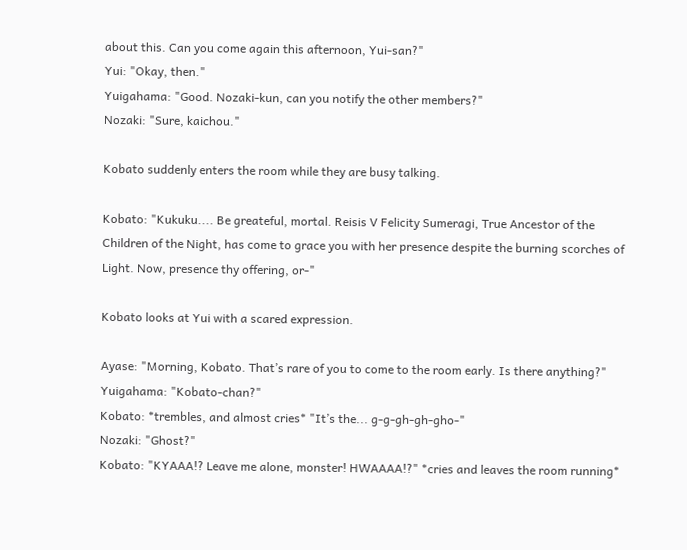about this. Can you come again this afternoon, Yui-san?"
Yui: "Okay, then."
Yuigahama: "Good. Nozaki-kun, can you notify the other members?"
Nozaki: "Sure, kaichou."

Kobato suddenly enters the room while they are busy talking.

Kobato: "Kukuku.... Be greateful, mortal. Reisis V Felicity Sumeragi, True Ancestor of the Children of the Night, has come to grace you with her presence despite the burning scorches of Light. Now, presence thy offering, or-"

Kobato looks at Yui with a scared expression.

Ayase: "Morning, Kobato. That’s rare of you to come to the room early. Is there anything?"
Yuigahama: "Kobato-chan?"
Kobato: *trembles, and almost cries* "It’s the... g-g-gh-gh-gho-"
Nozaki: "Ghost?"
Kobato: "KYAAA!? Leave me alone, monster! HWAAAA!?" *cries and leaves the room running*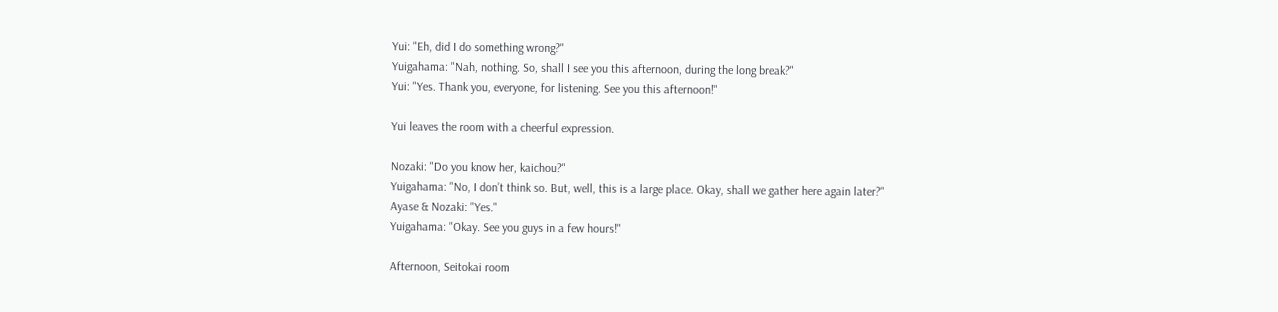Yui: "Eh, did I do something wrong?"
Yuigahama: "Nah, nothing. So, shall I see you this afternoon, during the long break?"
Yui: "Yes. Thank you, everyone, for listening. See you this afternoon!"

Yui leaves the room with a cheerful expression.

Nozaki: "Do you know her, kaichou?"
Yuigahama: "No, I don’t think so. But, well, this is a large place. Okay, shall we gather here again later?"
Ayase & Nozaki: "Yes."
Yuigahama: "Okay. See you guys in a few hours!"

Afternoon, Seitokai room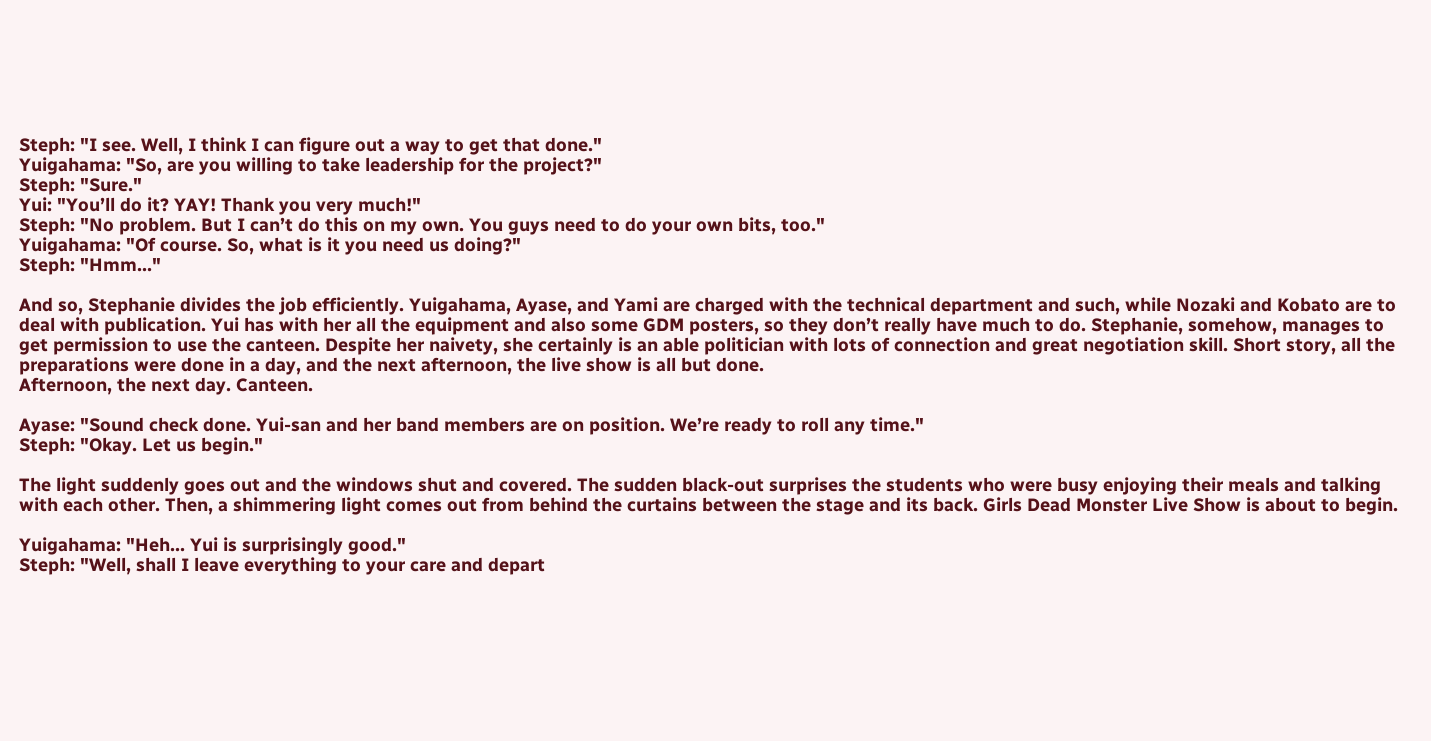Steph: "I see. Well, I think I can figure out a way to get that done."
Yuigahama: "So, are you willing to take leadership for the project?"
Steph: "Sure."
Yui: "You’ll do it? YAY! Thank you very much!"
Steph: "No problem. But I can’t do this on my own. You guys need to do your own bits, too."
Yuigahama: "Of course. So, what is it you need us doing?"
Steph: "Hmm..."

And so, Stephanie divides the job efficiently. Yuigahama, Ayase, and Yami are charged with the technical department and such, while Nozaki and Kobato are to deal with publication. Yui has with her all the equipment and also some GDM posters, so they don’t really have much to do. Stephanie, somehow, manages to get permission to use the canteen. Despite her naivety, she certainly is an able politician with lots of connection and great negotiation skill. Short story, all the preparations were done in a day, and the next afternoon, the live show is all but done.
Afternoon, the next day. Canteen.

Ayase: "Sound check done. Yui-san and her band members are on position. We’re ready to roll any time."
Steph: "Okay. Let us begin."

The light suddenly goes out and the windows shut and covered. The sudden black-out surprises the students who were busy enjoying their meals and talking with each other. Then, a shimmering light comes out from behind the curtains between the stage and its back. Girls Dead Monster Live Show is about to begin.

Yuigahama: "Heh... Yui is surprisingly good."
Steph: "Well, shall I leave everything to your care and depart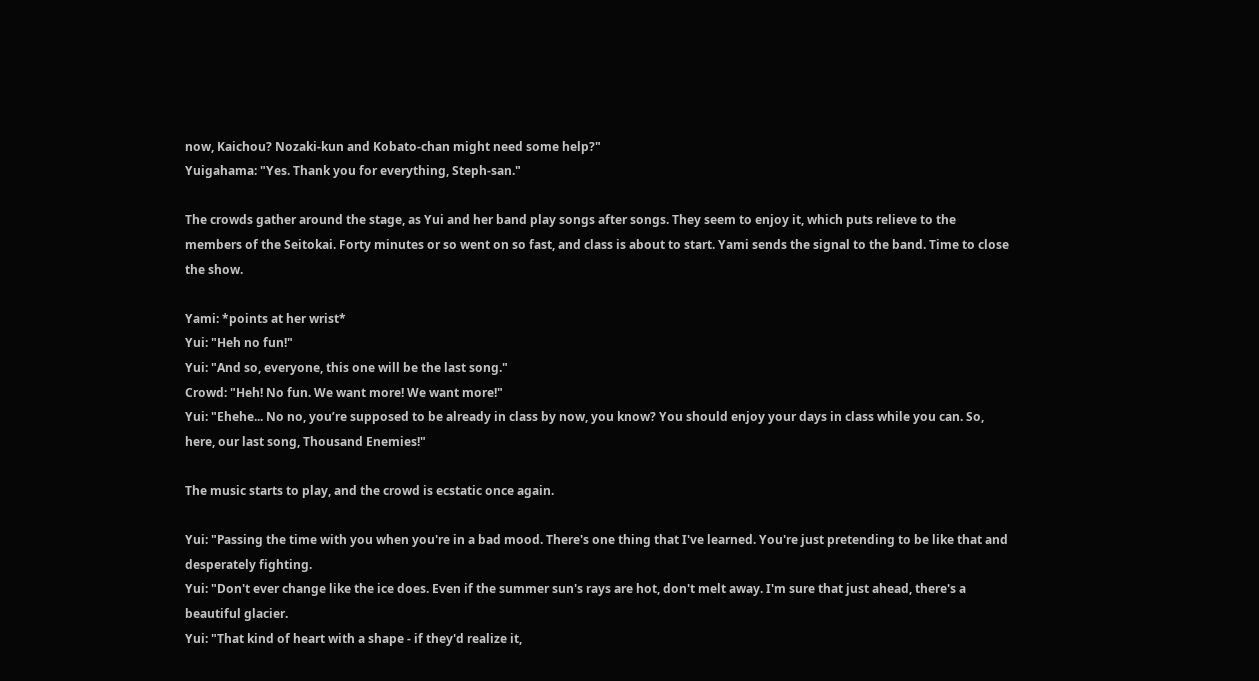now, Kaichou? Nozaki-kun and Kobato-chan might need some help?"
Yuigahama: "Yes. Thank you for everything, Steph-san."

The crowds gather around the stage, as Yui and her band play songs after songs. They seem to enjoy it, which puts relieve to the members of the Seitokai. Forty minutes or so went on so fast, and class is about to start. Yami sends the signal to the band. Time to close the show.

Yami: *points at her wrist*
Yui: "Heh no fun!"
Yui: "And so, everyone, this one will be the last song."
Crowd: "Heh! No fun. We want more! We want more!"
Yui: "Ehehe... No no, you’re supposed to be already in class by now, you know? You should enjoy your days in class while you can. So, here, our last song, Thousand Enemies!"

The music starts to play, and the crowd is ecstatic once again.

Yui: "Passing the time with you when you're in a bad mood. There's one thing that I've learned. You're just pretending to be like that and desperately fighting.
Yui: "Don't ever change like the ice does. Even if the summer sun's rays are hot, don't melt away. I'm sure that just ahead, there's a beautiful glacier.
Yui: "That kind of heart with a shape - if they'd realize it,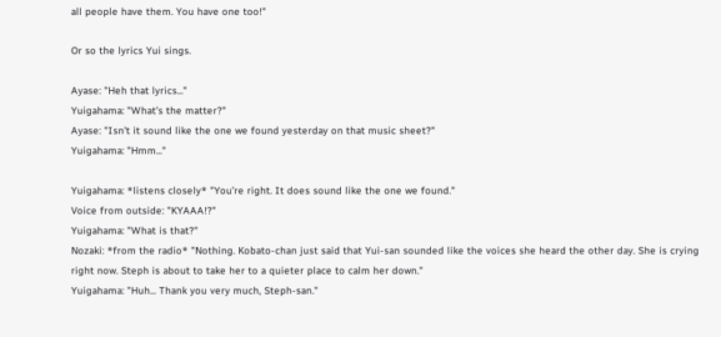all people have them. You have one too!"

Or so the lyrics Yui sings.

Ayase: "Heh that lyrics..."
Yuigahama: "What’s the matter?"
Ayase: "Isn’t it sound like the one we found yesterday on that music sheet?"
Yuigahama: "Hmm..."

Yuigahama: *listens closely* "You’re right. It does sound like the one we found."
Voice from outside: "KYAAA!?"
Yuigahama: "What is that?"
Nozaki: *from the radio* "Nothing. Kobato-chan just said that Yui-san sounded like the voices she heard the other day. She is crying right now. Steph is about to take her to a quieter place to calm her down."
Yuigahama: "Huh... Thank you very much, Steph-san."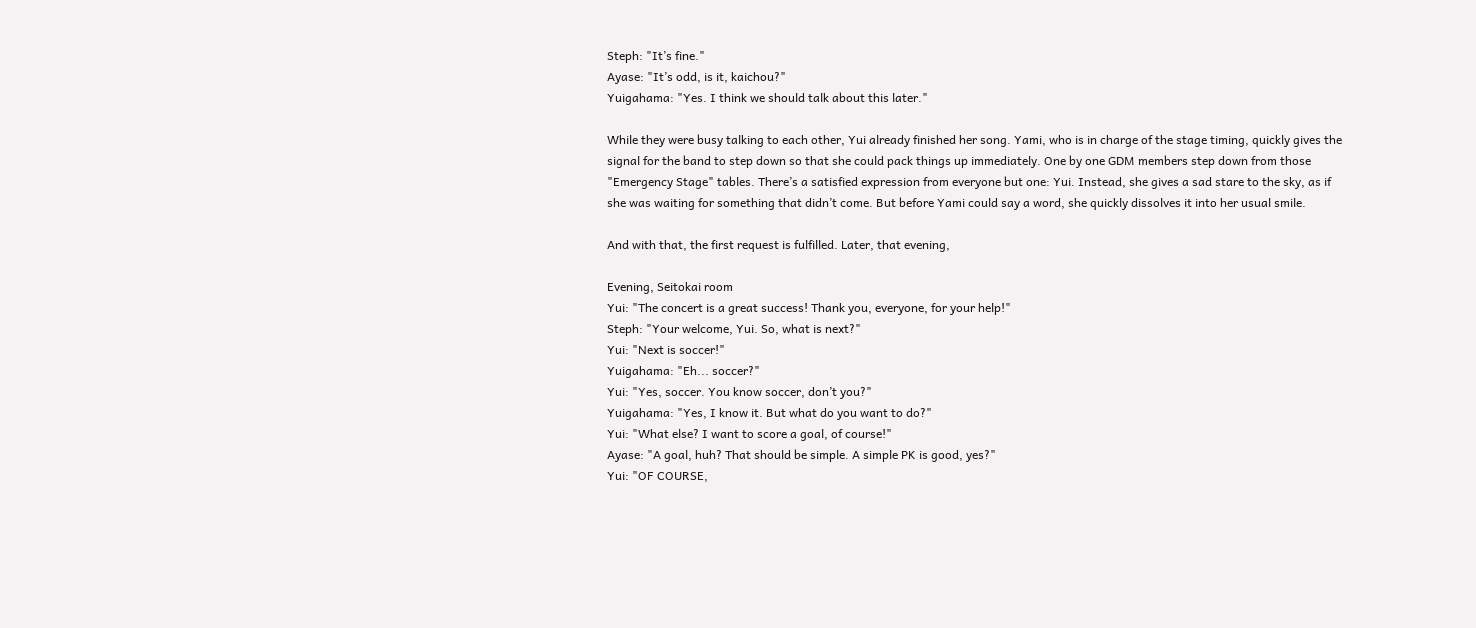Steph: "It’s fine."
Ayase: "It’s odd, is it, kaichou?"
Yuigahama: "Yes. I think we should talk about this later."

While they were busy talking to each other, Yui already finished her song. Yami, who is in charge of the stage timing, quickly gives the signal for the band to step down so that she could pack things up immediately. One by one GDM members step down from those "Emergency Stage" tables. There’s a satisfied expression from everyone but one: Yui. Instead, she gives a sad stare to the sky, as if she was waiting for something that didn’t come. But before Yami could say a word, she quickly dissolves it into her usual smile.

And with that, the first request is fulfilled. Later, that evening,

Evening, Seitokai room
Yui: "The concert is a great success! Thank you, everyone, for your help!"
Steph: "Your welcome, Yui. So, what is next?"
Yui: "Next is soccer!"
Yuigahama: "Eh... soccer?"
Yui: "Yes, soccer. You know soccer, don’t you?"
Yuigahama: "Yes, I know it. But what do you want to do?"
Yui: "What else? I want to score a goal, of course!"
Ayase: "A goal, huh? That should be simple. A simple PK is good, yes?"
Yui: "OF COURSE,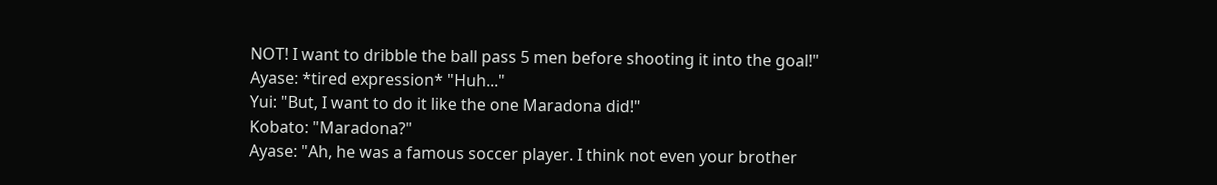NOT! I want to dribble the ball pass 5 men before shooting it into the goal!"
Ayase: *tired expression* "Huh..."
Yui: "But, I want to do it like the one Maradona did!"
Kobato: "Maradona?"
Ayase: "Ah, he was a famous soccer player. I think not even your brother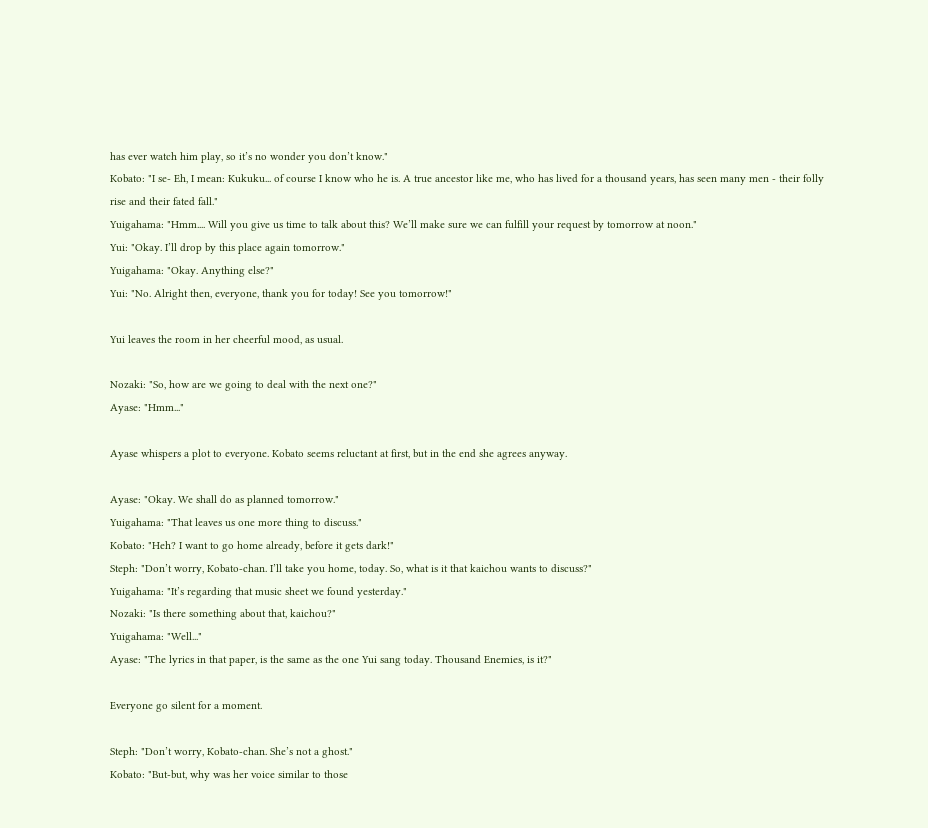has ever watch him play, so it’s no wonder you don’t know."
Kobato: "I se- Eh, I mean: Kukuku... of course I know who he is. A true ancestor like me, who has lived for a thousand years, has seen many men - their folly rise and their fated fall."
Yuigahama: "Hmm.... Will you give us time to talk about this? We’ll make sure we can fulfill your request by tomorrow at noon."
Yui: "Okay. I’ll drop by this place again tomorrow."
Yuigahama: "Okay. Anything else?"
Yui: "No. Alright then, everyone, thank you for today! See you tomorrow!"

Yui leaves the room in her cheerful mood, as usual.

Nozaki: "So, how are we going to deal with the next one?"
Ayase: "Hmm..."

Ayase whispers a plot to everyone. Kobato seems reluctant at first, but in the end she agrees anyway.

Ayase: "Okay. We shall do as planned tomorrow."
Yuigahama: "That leaves us one more thing to discuss."
Kobato: "Heh? I want to go home already, before it gets dark!"
Steph: "Don’t worry, Kobato-chan. I’ll take you home, today. So, what is it that kaichou wants to discuss?"
Yuigahama: "It’s regarding that music sheet we found yesterday."
Nozaki: "Is there something about that, kaichou?"
Yuigahama: "Well..."
Ayase: "The lyrics in that paper, is the same as the one Yui sang today. Thousand Enemies, is it?"

Everyone go silent for a moment.

Steph: "Don’t worry, Kobato-chan. She’s not a ghost."
Kobato: "But-but, why was her voice similar to those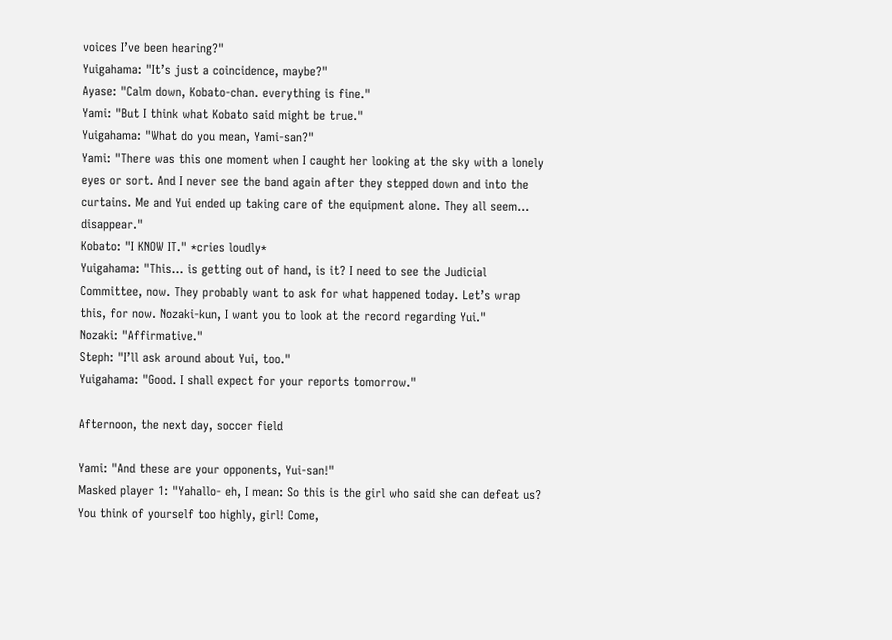voices I’ve been hearing?"
Yuigahama: "It’s just a coincidence, maybe?"
Ayase: "Calm down, Kobato-chan. everything is fine."
Yami: "But I think what Kobato said might be true."
Yuigahama: "What do you mean, Yami-san?"
Yami: "There was this one moment when I caught her looking at the sky with a lonely eyes or sort. And I never see the band again after they stepped down and into the curtains. Me and Yui ended up taking care of the equipment alone. They all seem... disappear."
Kobato: "I KNOW IT." *cries loudly*
Yuigahama: "This... is getting out of hand, is it? I need to see the Judicial Committee, now. They probably want to ask for what happened today. Let’s wrap this, for now. Nozaki-kun, I want you to look at the record regarding Yui."
Nozaki: "Affirmative."
Steph: "I’ll ask around about Yui, too."
Yuigahama: "Good. I shall expect for your reports tomorrow."

Afternoon, the next day, soccer field

Yami: "And these are your opponents, Yui-san!"
Masked player 1: "Yahallo- eh, I mean: So this is the girl who said she can defeat us? You think of yourself too highly, girl! Come,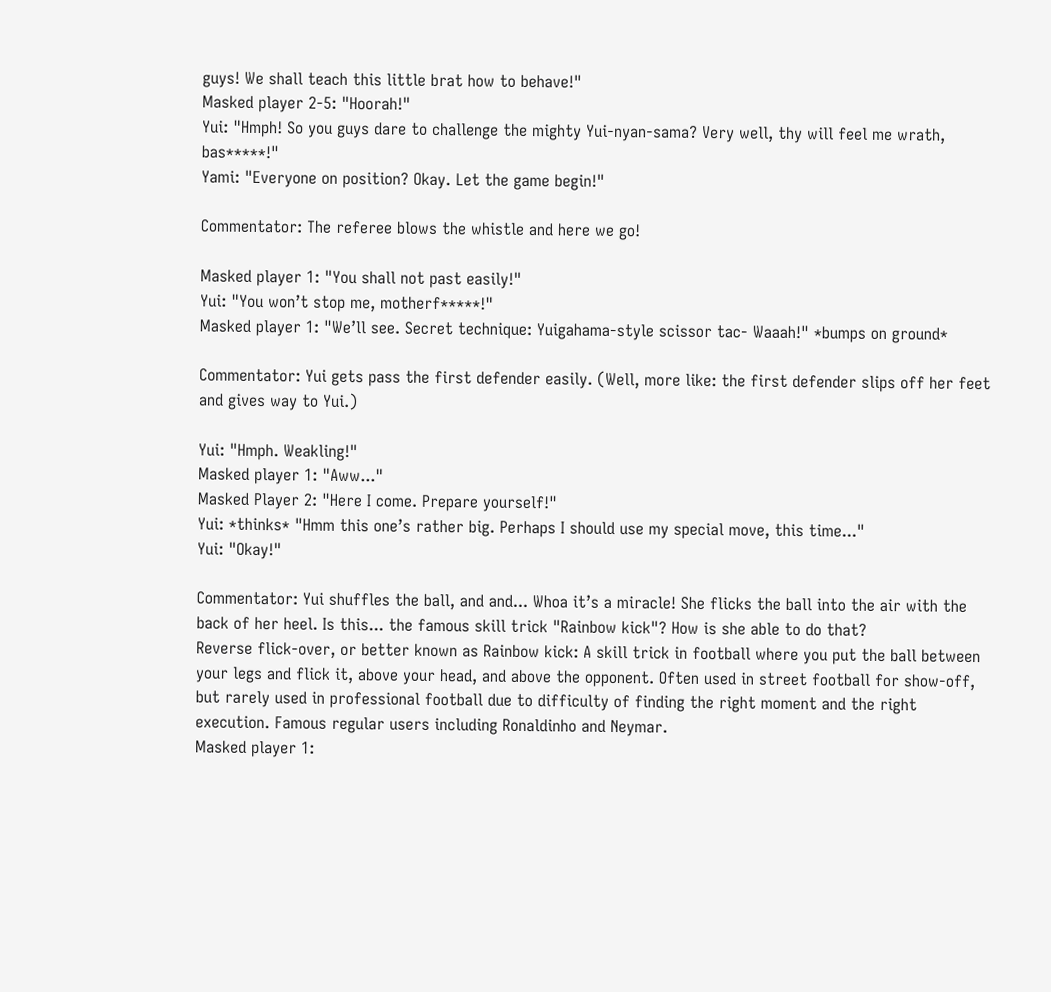guys! We shall teach this little brat how to behave!"
Masked player 2-5: "Hoorah!"
Yui: "Hmph! So you guys dare to challenge the mighty Yui-nyan-sama? Very well, thy will feel me wrath, bas*****!"
Yami: "Everyone on position? Okay. Let the game begin!"

Commentator: The referee blows the whistle and here we go!

Masked player 1: "You shall not past easily!"
Yui: "You won’t stop me, motherf*****!"
Masked player 1: "We’ll see. Secret technique: Yuigahama-style scissor tac- Waaah!" *bumps on ground*

Commentator: Yui gets pass the first defender easily. (Well, more like: the first defender slips off her feet and gives way to Yui.)

Yui: "Hmph. Weakling!"
Masked player 1: "Aww..."
Masked Player 2: "Here I come. Prepare yourself!"
Yui: *thinks* "Hmm this one’s rather big. Perhaps I should use my special move, this time..."
Yui: "Okay!"

Commentator: Yui shuffles the ball, and and... Whoa it’s a miracle! She flicks the ball into the air with the back of her heel. Is this... the famous skill trick "Rainbow kick"? How is she able to do that?
Reverse flick-over, or better known as Rainbow kick: A skill trick in football where you put the ball between your legs and flick it, above your head, and above the opponent. Often used in street football for show-off, but rarely used in professional football due to difficulty of finding the right moment and the right execution. Famous regular users including Ronaldinho and Neymar.
Masked player 1: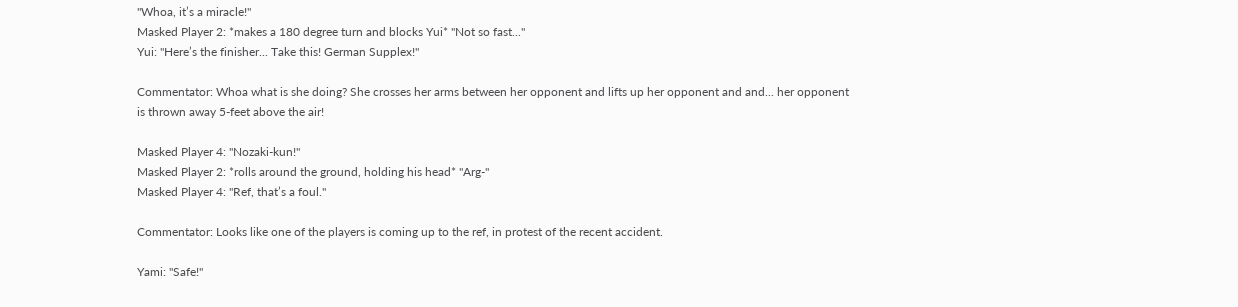"Whoa, it’s a miracle!"
Masked Player 2: *makes a 180 degree turn and blocks Yui* "Not so fast..."
Yui: "Here’s the finisher... Take this! German Supplex!"

Commentator: Whoa what is she doing? She crosses her arms between her opponent and lifts up her opponent and and... her opponent is thrown away 5-feet above the air!

Masked Player 4: "Nozaki-kun!"
Masked Player 2: *rolls around the ground, holding his head* "Arg-"
Masked Player 4: "Ref, that’s a foul."

Commentator: Looks like one of the players is coming up to the ref, in protest of the recent accident.

Yami: "Safe!"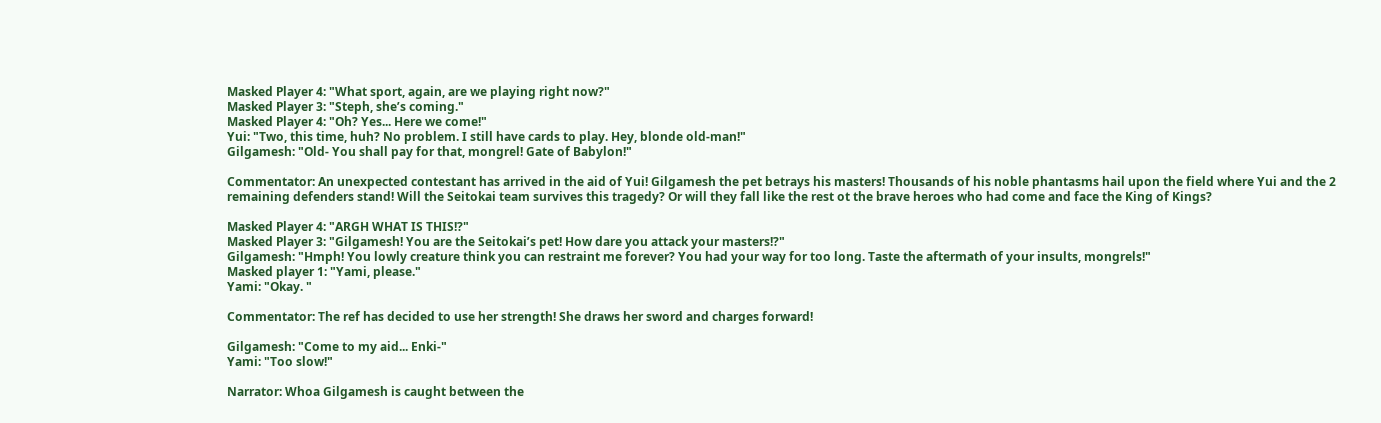Masked Player 4: "What sport, again, are we playing right now?"
Masked Player 3: "Steph, she’s coming."
Masked Player 4: "Oh? Yes... Here we come!"
Yui: "Two, this time, huh? No problem. I still have cards to play. Hey, blonde old-man!"
Gilgamesh: "Old- You shall pay for that, mongrel! Gate of Babylon!"

Commentator: An unexpected contestant has arrived in the aid of Yui! Gilgamesh the pet betrays his masters! Thousands of his noble phantasms hail upon the field where Yui and the 2 remaining defenders stand! Will the Seitokai team survives this tragedy? Or will they fall like the rest ot the brave heroes who had come and face the King of Kings?

Masked Player 4: "ARGH WHAT IS THIS!?"
Masked Player 3: "Gilgamesh! You are the Seitokai’s pet! How dare you attack your masters!?"
Gilgamesh: "Hmph! You lowly creature think you can restraint me forever? You had your way for too long. Taste the aftermath of your insults, mongrels!"
Masked player 1: "Yami, please."
Yami: "Okay. "

Commentator: The ref has decided to use her strength! She draws her sword and charges forward!

Gilgamesh: "Come to my aid... Enki-"
Yami: "Too slow!"

Narrator: Whoa Gilgamesh is caught between the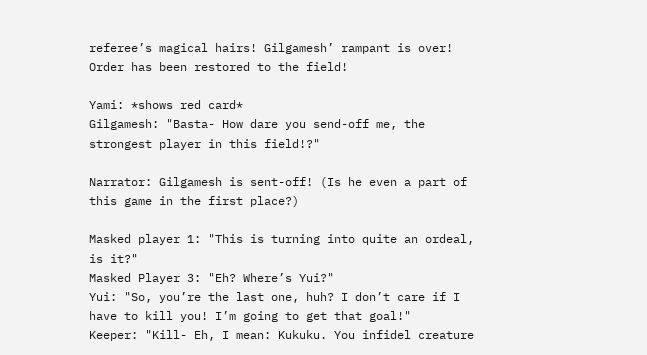referee’s magical hairs! Gilgamesh’ rampant is over! Order has been restored to the field!

Yami: *shows red card*
Gilgamesh: "Basta- How dare you send-off me, the strongest player in this field!?"

Narrator: Gilgamesh is sent-off! (Is he even a part of this game in the first place?)

Masked player 1: "This is turning into quite an ordeal, is it?"
Masked Player 3: "Eh? Where’s Yui?"
Yui: "So, you’re the last one, huh? I don’t care if I have to kill you! I’m going to get that goal!"
Keeper: "Kill- Eh, I mean: Kukuku. You infidel creature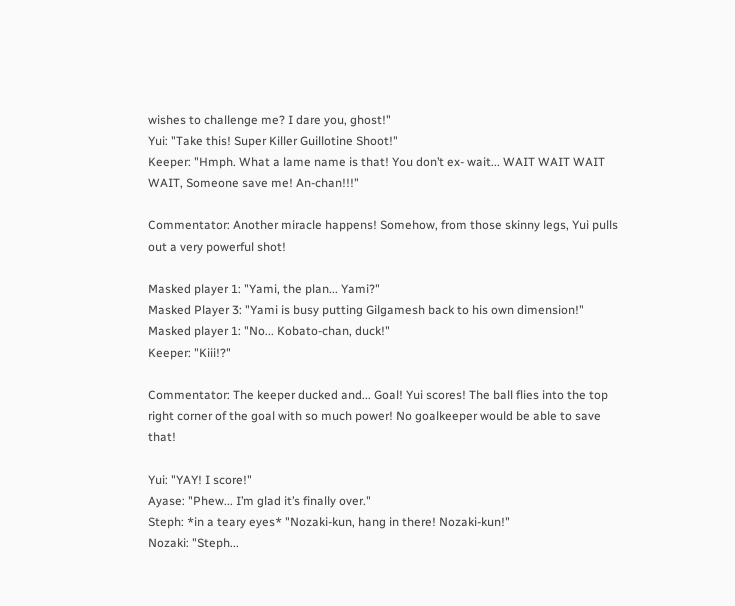wishes to challenge me? I dare you, ghost!"
Yui: "Take this! Super Killer Guillotine Shoot!"
Keeper: "Hmph. What a lame name is that! You don’t ex- wait... WAIT WAIT WAIT WAIT, Someone save me! An-chan!!!"

Commentator: Another miracle happens! Somehow, from those skinny legs, Yui pulls out a very powerful shot!

Masked player 1: "Yami, the plan... Yami?"
Masked Player 3: "Yami is busy putting Gilgamesh back to his own dimension!"
Masked player 1: "No... Kobato-chan, duck!"
Keeper: "Kiii!?"

Commentator: The keeper ducked and... Goal! Yui scores! The ball flies into the top right corner of the goal with so much power! No goalkeeper would be able to save that!

Yui: "YAY! I score!"
Ayase: "Phew... I’m glad it’s finally over."
Steph: *in a teary eyes* "Nozaki-kun, hang in there! Nozaki-kun!"
Nozaki: "Steph...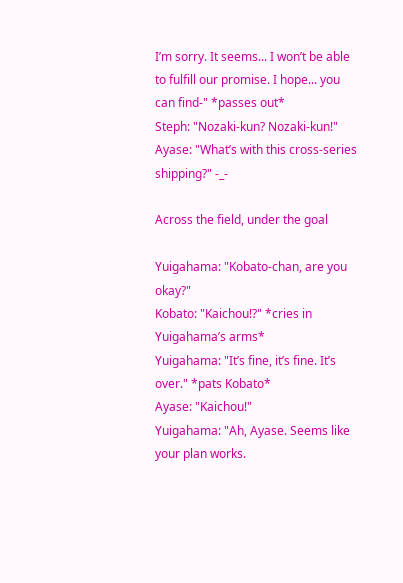I’m sorry. It seems... I won’t be able to fulfill our promise. I hope... you can find-" *passes out*
Steph: "Nozaki-kun? Nozaki-kun!"
Ayase: "What’s with this cross-series shipping?" -_-

Across the field, under the goal

Yuigahama: "Kobato-chan, are you okay?"
Kobato: "Kaichou!?" *cries in Yuigahama’s arms*
Yuigahama: "It’s fine, it’s fine. It’s over." *pats Kobato*
Ayase: "Kaichou!"
Yuigahama: "Ah, Ayase. Seems like your plan works.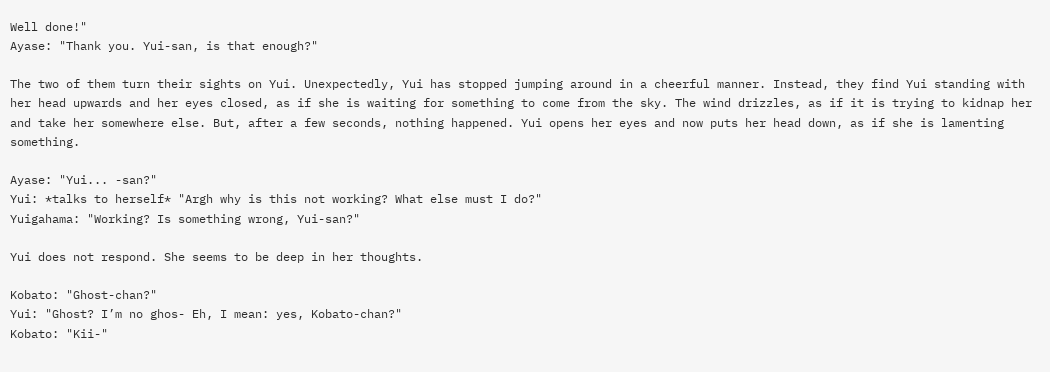Well done!"
Ayase: "Thank you. Yui-san, is that enough?"

The two of them turn their sights on Yui. Unexpectedly, Yui has stopped jumping around in a cheerful manner. Instead, they find Yui standing with her head upwards and her eyes closed, as if she is waiting for something to come from the sky. The wind drizzles, as if it is trying to kidnap her and take her somewhere else. But, after a few seconds, nothing happened. Yui opens her eyes and now puts her head down, as if she is lamenting something.

Ayase: "Yui... -san?"
Yui: *talks to herself* "Argh why is this not working? What else must I do?"
Yuigahama: "Working? Is something wrong, Yui-san?"

Yui does not respond. She seems to be deep in her thoughts.

Kobato: "Ghost-chan?"
Yui: "Ghost? I’m no ghos- Eh, I mean: yes, Kobato-chan?"
Kobato: "Kii-"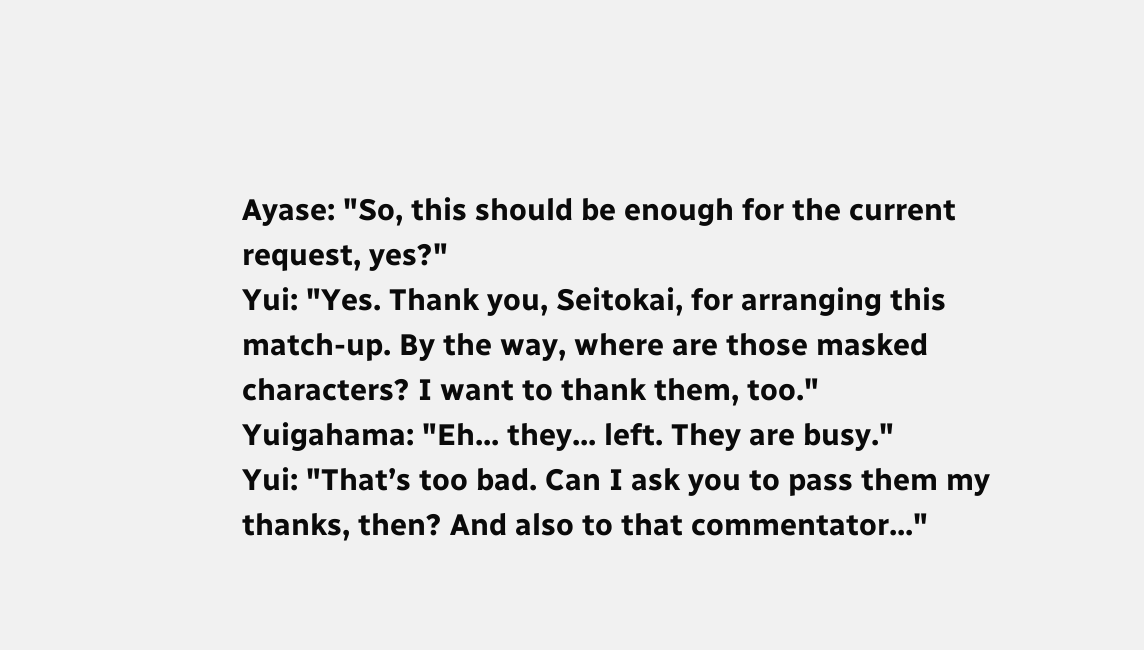Ayase: "So, this should be enough for the current request, yes?"
Yui: "Yes. Thank you, Seitokai, for arranging this match-up. By the way, where are those masked characters? I want to thank them, too."
Yuigahama: "Eh... they... left. They are busy."
Yui: "That’s too bad. Can I ask you to pass them my thanks, then? And also to that commentator..."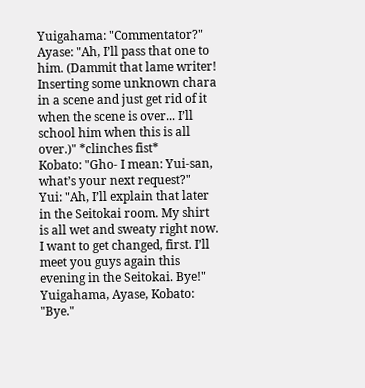Yuigahama: "Commentator?"
Ayase: "Ah, I’ll pass that one to him. (Dammit that lame writer! Inserting some unknown chara in a scene and just get rid of it when the scene is over... I’ll school him when this is all over.)" *clinches fist*
Kobato: "Gho- I mean: Yui-san, what’s your next request?"
Yui: "Ah, I’ll explain that later in the Seitokai room. My shirt is all wet and sweaty right now. I want to get changed, first. I’ll meet you guys again this evening in the Seitokai. Bye!"
Yuigahama, Ayase, Kobato: "Bye."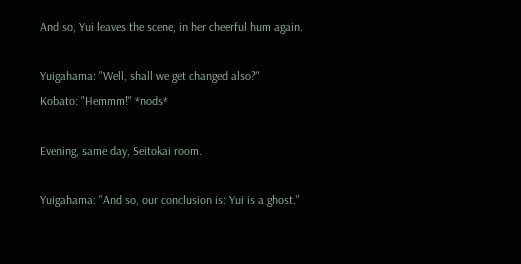And so, Yui leaves the scene, in her cheerful hum again.

Yuigahama: "Well, shall we get changed also?"
Kobato: "Hemmm!" *nods*

Evening, same day, Seitokai room.

Yuigahama: "And so, our conclusion is: Yui is a ghost."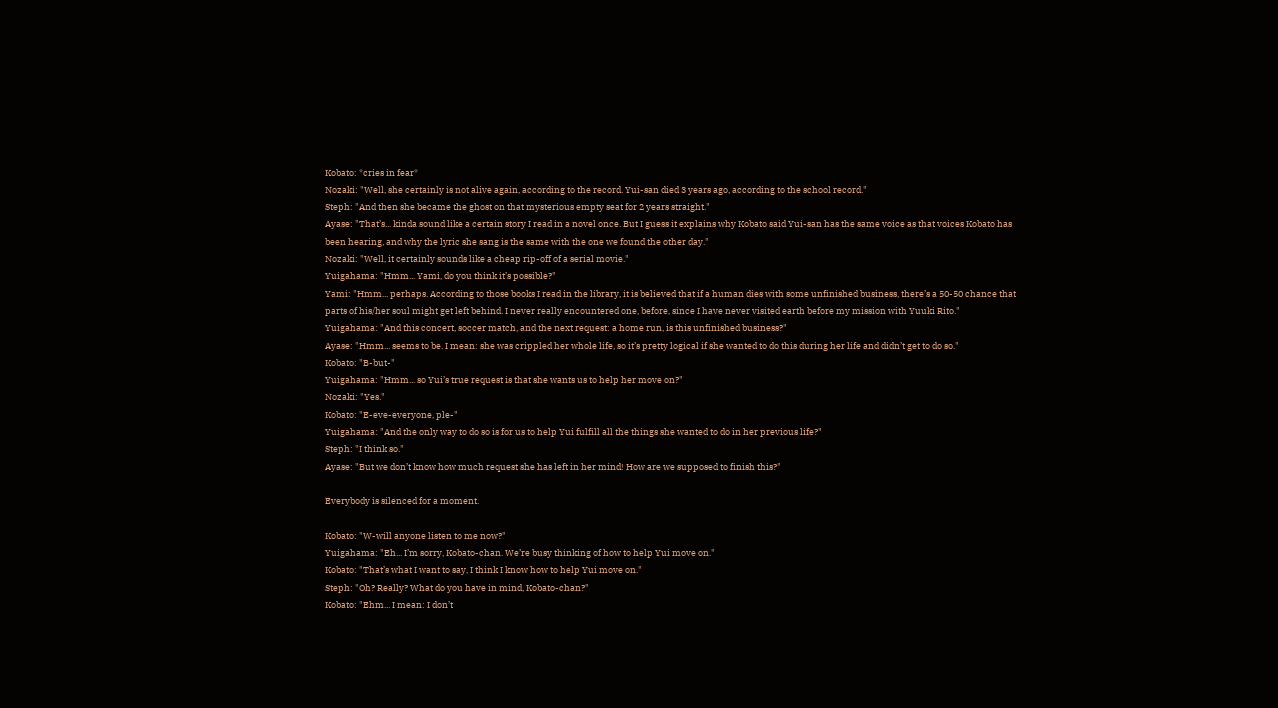Kobato: *cries in fear*
Nozaki: "Well, she certainly is not alive again, according to the record. Yui-san died 3 years ago, according to the school record."
Steph: "And then she became the ghost on that mysterious empty seat for 2 years straight."
Ayase: "That’s... kinda sound like a certain story I read in a novel once. But I guess it explains why Kobato said Yui-san has the same voice as that voices Kobato has been hearing, and why the lyric she sang is the same with the one we found the other day."
Nozaki: "Well, it certainly sounds like a cheap rip-off of a serial movie."
Yuigahama: "Hmm... Yami, do you think it’s possible?"
Yami: "Hmm... perhaps. According to those books I read in the library, it is believed that if a human dies with some unfinished business, there’s a 50-50 chance that parts of his/her soul might get left behind. I never really encountered one, before, since I have never visited earth before my mission with Yuuki Rito."
Yuigahama: "And this concert, soccer match, and the next request: a home run, is this unfinished business?"
Ayase: "Hmm... seems to be. I mean: she was crippled her whole life, so it’s pretty logical if she wanted to do this during her life and didn’t get to do so."
Kobato: "B-but-"
Yuigahama: "Hmm... so Yui’s true request is that she wants us to help her move on?"
Nozaki: "Yes."
Kobato: "E-eve-everyone, ple-"
Yuigahama: "And the only way to do so is for us to help Yui fulfill all the things she wanted to do in her previous life?"
Steph: "I think so."
Ayase: "But we don’t know how much request she has left in her mind! How are we supposed to finish this?"

Everybody is silenced for a moment.

Kobato: "W-will anyone listen to me now?"
Yuigahama: "Eh... I’m sorry, Kobato-chan. We’re busy thinking of how to help Yui move on."
Kobato: "That’s what I want to say, I think I know how to help Yui move on."
Steph: "Oh? Really? What do you have in mind, Kobato-chan?"
Kobato: "Ehm... I mean: I don’t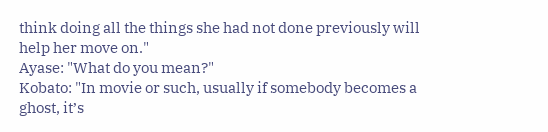think doing all the things she had not done previously will help her move on."
Ayase: "What do you mean?"
Kobato: "In movie or such, usually if somebody becomes a ghost, it’s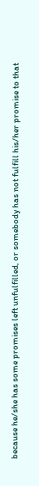because he/she has some promises left unfulfilled, or somebody has not fulfill his/her promise to that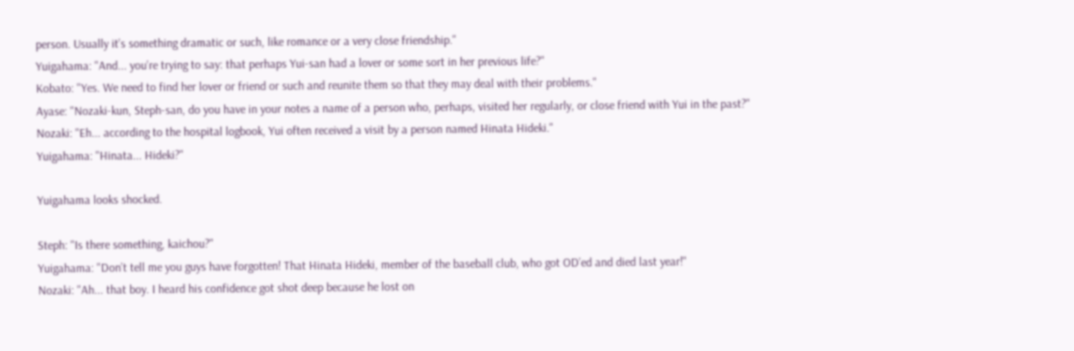person. Usually it’s something dramatic or such, like romance or a very close friendship."
Yuigahama: "And... you’re trying to say: that perhaps Yui-san had a lover or some sort in her previous life?"
Kobato: "Yes. We need to find her lover or friend or such and reunite them so that they may deal with their problems."
Ayase: "Nozaki-kun, Steph-san, do you have in your notes a name of a person who, perhaps, visited her regularly, or close friend with Yui in the past?"
Nozaki: "Eh... according to the hospital logbook, Yui often received a visit by a person named Hinata Hideki."
Yuigahama: "Hinata... Hideki?"

Yuigahama looks shocked.

Steph: "Is there something, kaichou?"
Yuigahama: "Don’t tell me you guys have forgotten! That Hinata Hideki, member of the baseball club, who got OD’ed and died last year!"
Nozaki: "Ah... that boy. I heard his confidence got shot deep because he lost on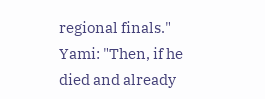regional finals."
Yami: "Then, if he died and already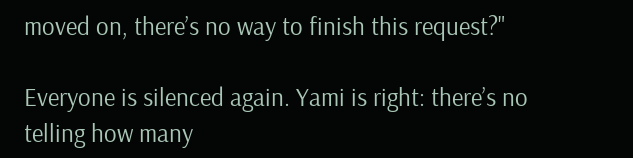moved on, there’s no way to finish this request?"

Everyone is silenced again. Yami is right: there’s no telling how many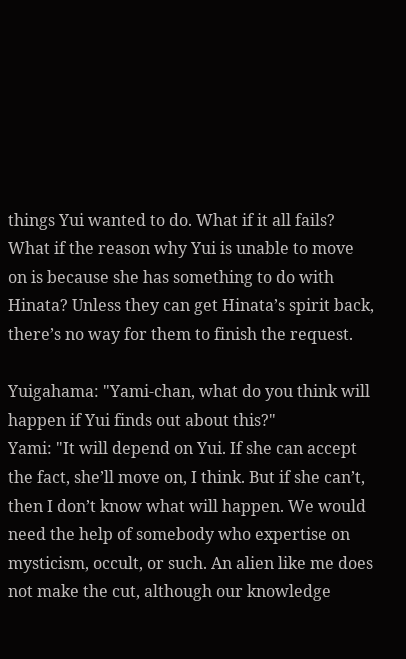things Yui wanted to do. What if it all fails? What if the reason why Yui is unable to move on is because she has something to do with Hinata? Unless they can get Hinata’s spirit back, there’s no way for them to finish the request.

Yuigahama: "Yami-chan, what do you think will happen if Yui finds out about this?"
Yami: "It will depend on Yui. If she can accept the fact, she’ll move on, I think. But if she can’t, then I don’t know what will happen. We would need the help of somebody who expertise on mysticism, occult, or such. An alien like me does not make the cut, although our knowledge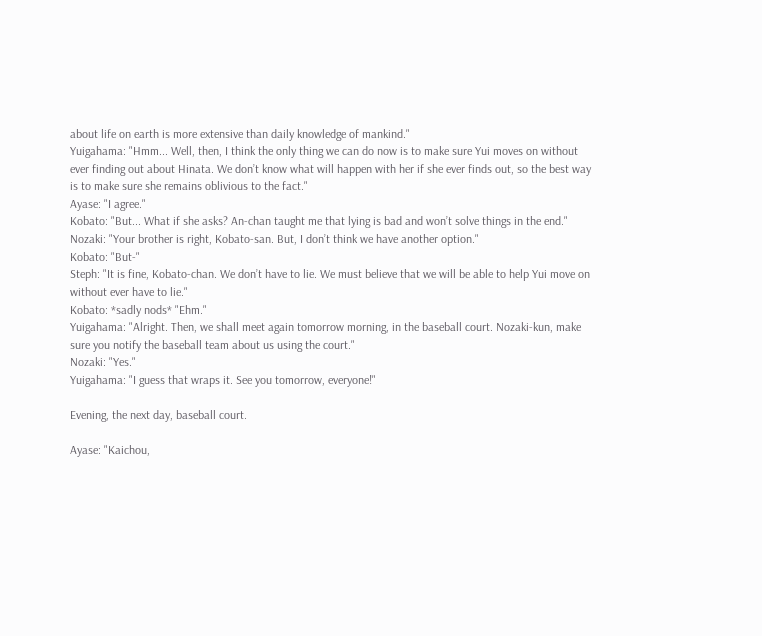about life on earth is more extensive than daily knowledge of mankind."
Yuigahama: "Hmm... Well, then, I think the only thing we can do now is to make sure Yui moves on without ever finding out about Hinata. We don’t know what will happen with her if she ever finds out, so the best way is to make sure she remains oblivious to the fact."
Ayase: "I agree."
Kobato: "But... What if she asks? An-chan taught me that lying is bad and won’t solve things in the end."
Nozaki: "Your brother is right, Kobato-san. But, I don’t think we have another option."
Kobato: "But-"
Steph: "It is fine, Kobato-chan. We don’t have to lie. We must believe that we will be able to help Yui move on without ever have to lie."
Kobato: *sadly nods* "Ehm."
Yuigahama: "Alright. Then, we shall meet again tomorrow morning, in the baseball court. Nozaki-kun, make sure you notify the baseball team about us using the court."
Nozaki: "Yes."
Yuigahama: "I guess that wraps it. See you tomorrow, everyone!"

Evening, the next day, baseball court.

Ayase: "Kaichou,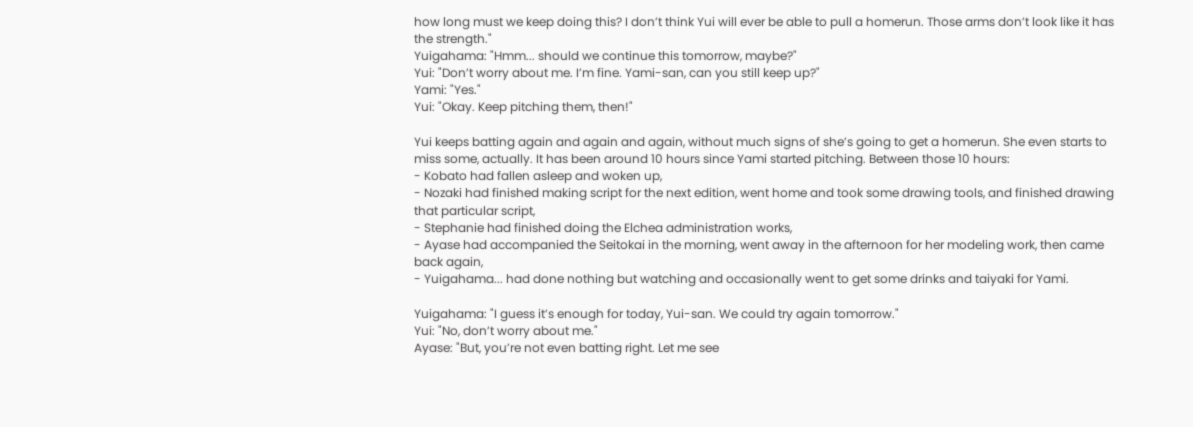how long must we keep doing this? I don’t think Yui will ever be able to pull a homerun. Those arms don’t look like it has the strength."
Yuigahama: "Hmm... should we continue this tomorrow, maybe?"
Yui: "Don’t worry about me. I’m fine. Yami-san, can you still keep up?"
Yami: "Yes."
Yui: "Okay. Keep pitching them, then!"

Yui keeps batting again and again and again, without much signs of she’s going to get a homerun. She even starts to miss some, actually. It has been around 10 hours since Yami started pitching. Between those 10 hours:
- Kobato had fallen asleep and woken up,
- Nozaki had finished making script for the next edition, went home and took some drawing tools, and finished drawing that particular script,
- Stephanie had finished doing the Elchea administration works,
- Ayase had accompanied the Seitokai in the morning, went away in the afternoon for her modeling work, then came back again,
- Yuigahama... had done nothing but watching and occasionally went to get some drinks and taiyaki for Yami.

Yuigahama: "I guess it’s enough for today, Yui-san. We could try again tomorrow."
Yui: "No, don’t worry about me."
Ayase: "But, you’re not even batting right. Let me see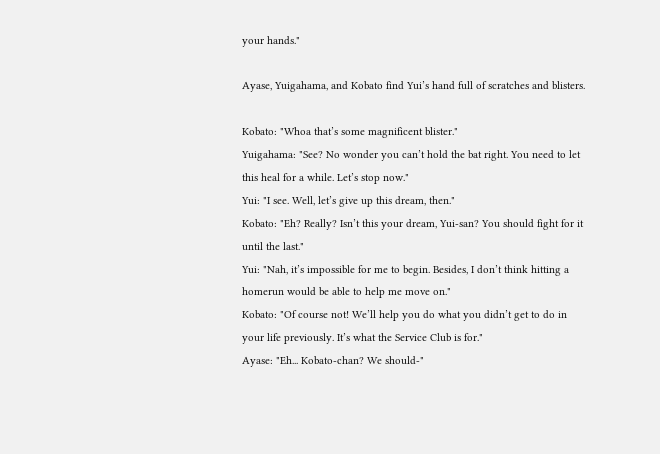your hands."

Ayase, Yuigahama, and Kobato find Yui’s hand full of scratches and blisters.

Kobato: "Whoa that’s some magnificent blister."
Yuigahama: "See? No wonder you can’t hold the bat right. You need to let this heal for a while. Let’s stop now."
Yui: "I see. Well, let’s give up this dream, then."
Kobato: "Eh? Really? Isn’t this your dream, Yui-san? You should fight for it until the last."
Yui: "Nah, it’s impossible for me to begin. Besides, I don’t think hitting a homerun would be able to help me move on."
Kobato: "Of course not! We’ll help you do what you didn’t get to do in your life previously. It’s what the Service Club is for."
Ayase: "Eh... Kobato-chan? We should-"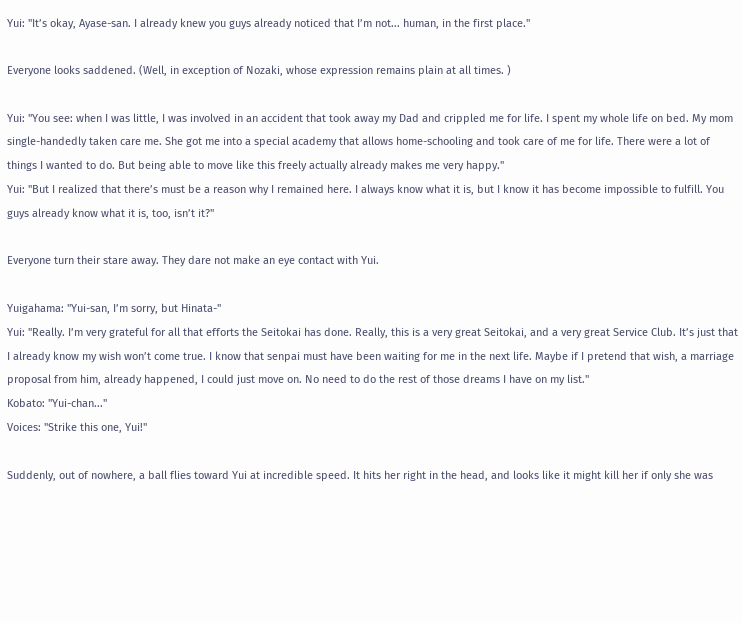Yui: "It’s okay, Ayase-san. I already knew you guys already noticed that I’m not... human, in the first place."

Everyone looks saddened. (Well, in exception of Nozaki, whose expression remains plain at all times. )

Yui: "You see: when I was little, I was involved in an accident that took away my Dad and crippled me for life. I spent my whole life on bed. My mom single-handedly taken care me. She got me into a special academy that allows home-schooling and took care of me for life. There were a lot of things I wanted to do. But being able to move like this freely actually already makes me very happy."
Yui: "But I realized that there’s must be a reason why I remained here. I always know what it is, but I know it has become impossible to fulfill. You guys already know what it is, too, isn’t it?"

Everyone turn their stare away. They dare not make an eye contact with Yui.

Yuigahama: "Yui-san, I’m sorry, but Hinata-"
Yui: "Really. I’m very grateful for all that efforts the Seitokai has done. Really, this is a very great Seitokai, and a very great Service Club. It’s just that I already know my wish won’t come true. I know that senpai must have been waiting for me in the next life. Maybe if I pretend that wish, a marriage proposal from him, already happened, I could just move on. No need to do the rest of those dreams I have on my list."
Kobato: "Yui-chan..."
Voices: "Strike this one, Yui!"

Suddenly, out of nowhere, a ball flies toward Yui at incredible speed. It hits her right in the head, and looks like it might kill her if only she was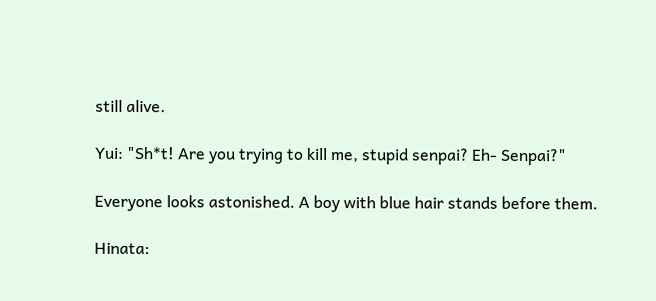still alive.

Yui: "Sh*t! Are you trying to kill me, stupid senpai? Eh- Senpai?"

Everyone looks astonished. A boy with blue hair stands before them.

Hinata: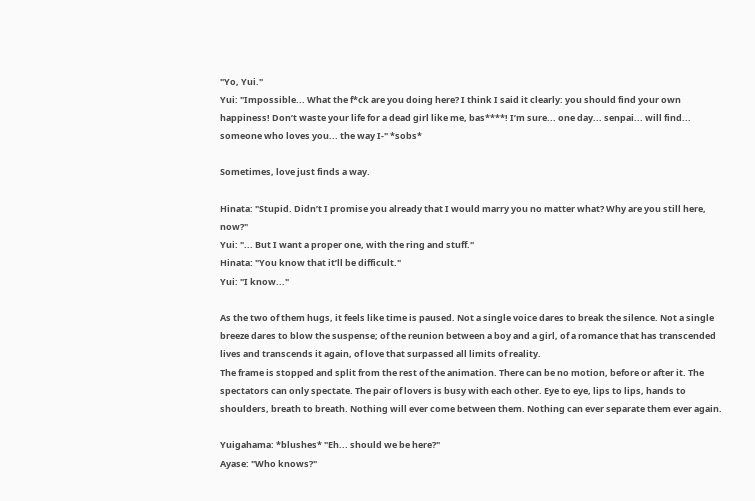"Yo, Yui."
Yui: "Impossible... What the f*ck are you doing here? I think I said it clearly: you should find your own happiness! Don’t waste your life for a dead girl like me, bas****! I’m sure... one day... senpai... will find... someone who loves you... the way I-" *sobs*

Sometimes, love just finds a way.

Hinata: "Stupid. Didn’t I promise you already that I would marry you no matter what? Why are you still here, now?"
Yui: "... But I want a proper one, with the ring and stuff."
Hinata: "You know that it’ll be difficult."
Yui: "I know..."

As the two of them hugs, it feels like time is paused. Not a single voice dares to break the silence. Not a single breeze dares to blow the suspense; of the reunion between a boy and a girl, of a romance that has transcended lives and transcends it again, of love that surpassed all limits of reality.
The frame is stopped and split from the rest of the animation. There can be no motion, before or after it. The spectators can only spectate. The pair of lovers is busy with each other. Eye to eye, lips to lips, hands to shoulders, breath to breath. Nothing will ever come between them. Nothing can ever separate them ever again.

Yuigahama: *blushes* "Eh... should we be here?"
Ayase: "Who knows?"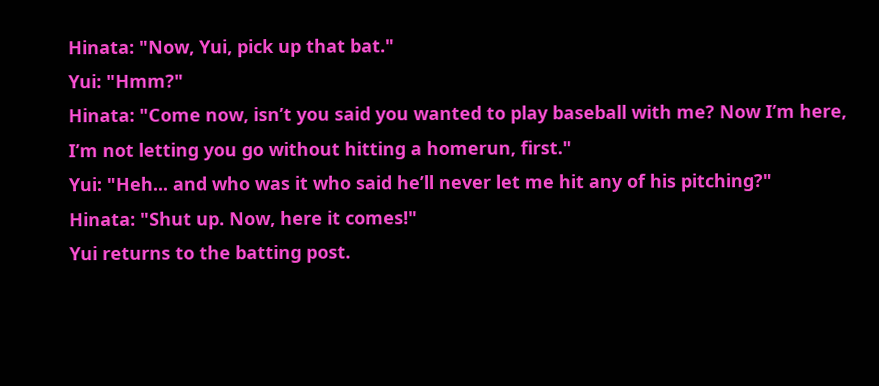Hinata: "Now, Yui, pick up that bat."
Yui: "Hmm?"
Hinata: "Come now, isn’t you said you wanted to play baseball with me? Now I’m here, I’m not letting you go without hitting a homerun, first."
Yui: "Heh... and who was it who said he’ll never let me hit any of his pitching?"
Hinata: "Shut up. Now, here it comes!"
Yui returns to the batting post.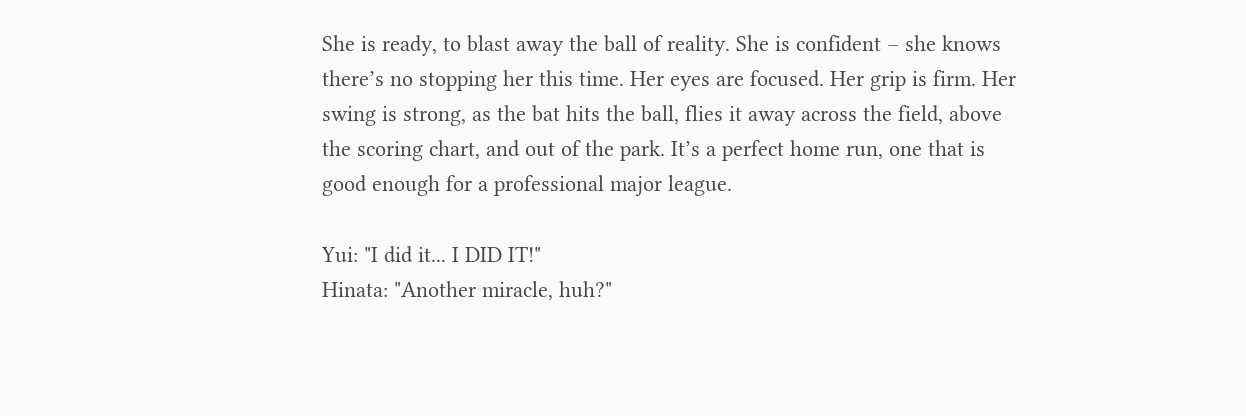She is ready, to blast away the ball of reality. She is confident – she knows there’s no stopping her this time. Her eyes are focused. Her grip is firm. Her swing is strong, as the bat hits the ball, flies it away across the field, above the scoring chart, and out of the park. It’s a perfect home run, one that is good enough for a professional major league.

Yui: "I did it... I DID IT!"
Hinata: "Another miracle, huh?"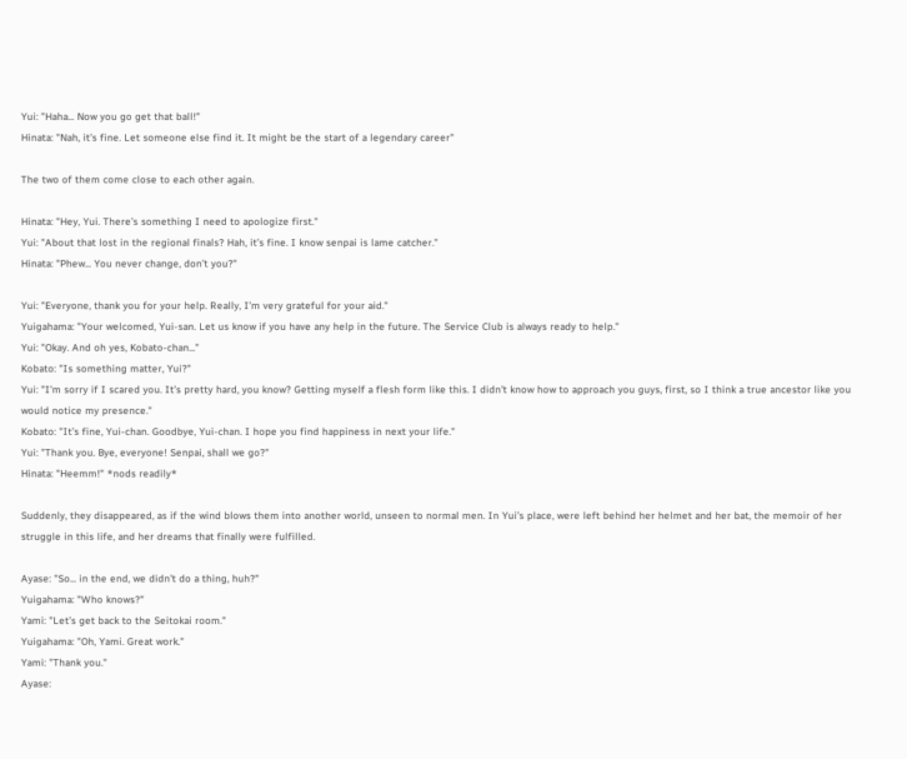Yui: "Haha... Now you go get that ball!"
Hinata: "Nah, it’s fine. Let someone else find it. It might be the start of a legendary career"

The two of them come close to each other again.

Hinata: "Hey, Yui. There’s something I need to apologize first."
Yui: "About that lost in the regional finals? Hah, it’s fine. I know senpai is lame catcher."
Hinata: "Phew... You never change, don’t you?"

Yui: "Everyone, thank you for your help. Really, I’m very grateful for your aid."
Yuigahama: "Your welcomed, Yui-san. Let us know if you have any help in the future. The Service Club is always ready to help."
Yui: "Okay. And oh yes, Kobato-chan..."
Kobato: "Is something matter, Yui?"
Yui: "I’m sorry if I scared you. It’s pretty hard, you know? Getting myself a flesh form like this. I didn’t know how to approach you guys, first, so I think a true ancestor like you would notice my presence."
Kobato: "It’s fine, Yui-chan. Goodbye, Yui-chan. I hope you find happiness in next your life."
Yui: "Thank you. Bye, everyone! Senpai, shall we go?"
Hinata: "Heemm!" *nods readily*

Suddenly, they disappeared, as if the wind blows them into another world, unseen to normal men. In Yui’s place, were left behind her helmet and her bat, the memoir of her struggle in this life, and her dreams that finally were fulfilled.

Ayase: "So... in the end, we didn’t do a thing, huh?"
Yuigahama: "Who knows?"
Yami: "Let’s get back to the Seitokai room."
Yuigahama: "Oh, Yami. Great work."
Yami: "Thank you."
Ayase: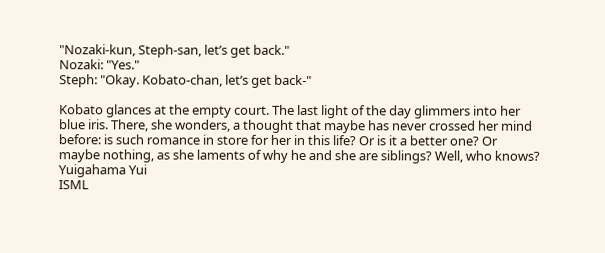"Nozaki-kun, Steph-san, let’s get back."
Nozaki: "Yes."
Steph: "Okay. Kobato-chan, let’s get back-"

Kobato glances at the empty court. The last light of the day glimmers into her blue iris. There, she wonders, a thought that maybe has never crossed her mind before: is such romance in store for her in this life? Or is it a better one? Or maybe nothing, as she laments of why he and she are siblings? Well, who knows?
Yuigahama Yui
ISML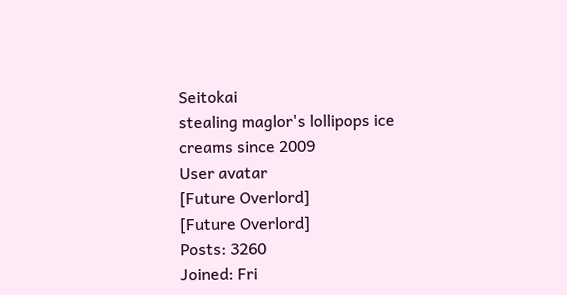Seitokai
stealing maglor's lollipops ice creams since 2009
User avatar
[Future Overlord]
[Future Overlord]
Posts: 3260
Joined: Fri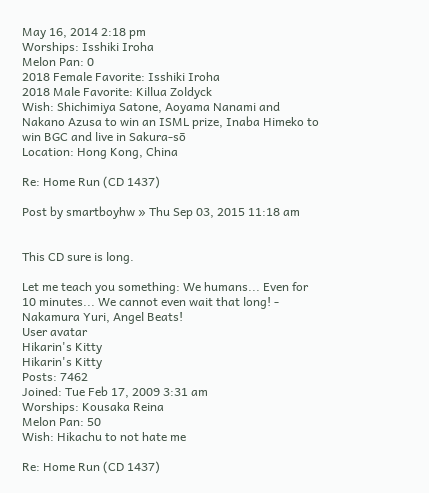May 16, 2014 2:18 pm
Worships: Isshiki Iroha
Melon Pan: 0
2018 Female Favorite: Isshiki Iroha
2018 Male Favorite: Killua Zoldyck
Wish: Shichimiya Satone, Aoyama Nanami and Nakano Azusa to win an ISML prize, Inaba Himeko to win BGC and live in Sakura-sō
Location: Hong Kong, China

Re: Home Run (CD 1437)

Post by smartboyhw » Thu Sep 03, 2015 11:18 am


This CD sure is long.

Let me teach you something: We humans... Even for 10 minutes... We cannot even wait that long! - Nakamura Yuri, Angel Beats!
User avatar
Hikarin's Kitty
Hikarin's Kitty
Posts: 7462
Joined: Tue Feb 17, 2009 3:31 am
Worships: Kousaka Reina
Melon Pan: 50
Wish: Hikachu to not hate me

Re: Home Run (CD 1437)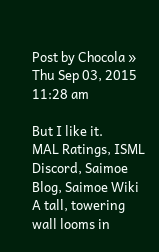Post by Chocola » Thu Sep 03, 2015 11:28 am

But I like it.
MAL Ratings, ISML Discord, Saimoe Blog, Saimoe Wiki
A tall, towering wall looms in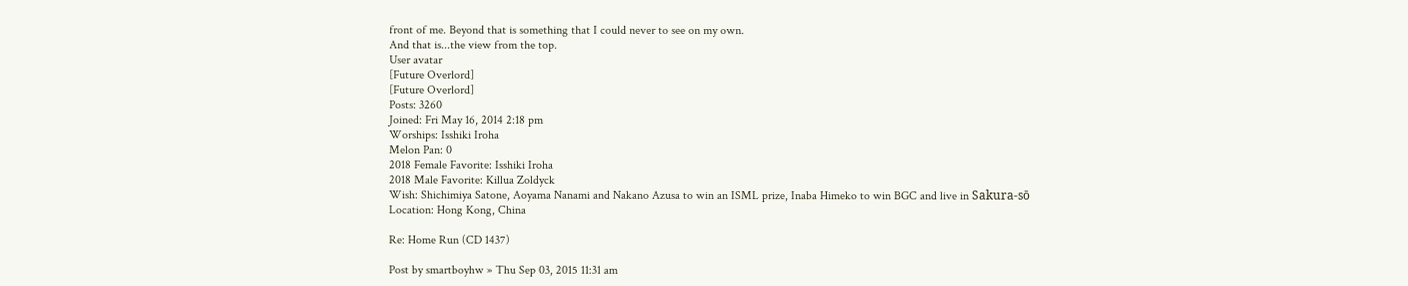front of me. Beyond that is something that I could never to see on my own.
And that is...the view from the top.
User avatar
[Future Overlord]
[Future Overlord]
Posts: 3260
Joined: Fri May 16, 2014 2:18 pm
Worships: Isshiki Iroha
Melon Pan: 0
2018 Female Favorite: Isshiki Iroha
2018 Male Favorite: Killua Zoldyck
Wish: Shichimiya Satone, Aoyama Nanami and Nakano Azusa to win an ISML prize, Inaba Himeko to win BGC and live in Sakura-sō
Location: Hong Kong, China

Re: Home Run (CD 1437)

Post by smartboyhw » Thu Sep 03, 2015 11:31 am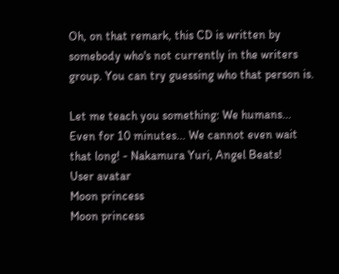Oh, on that remark, this CD is written by somebody who's not currently in the writers group. You can try guessing who that person is.

Let me teach you something: We humans... Even for 10 minutes... We cannot even wait that long! - Nakamura Yuri, Angel Beats!
User avatar
Moon princess
Moon princess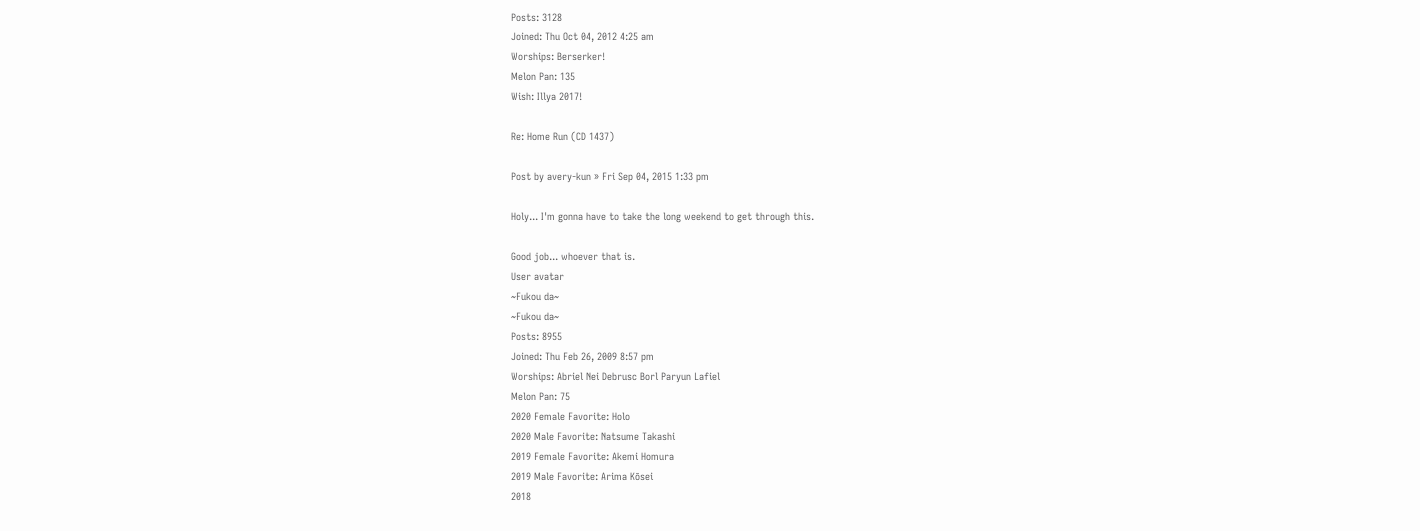Posts: 3128
Joined: Thu Oct 04, 2012 4:25 am
Worships: Berserker!
Melon Pan: 135
Wish: Illya 2017!

Re: Home Run (CD 1437)

Post by avery-kun » Fri Sep 04, 2015 1:33 pm

Holy... I'm gonna have to take the long weekend to get through this.

Good job... whoever that is.
User avatar
~Fukou da~
~Fukou da~
Posts: 8955
Joined: Thu Feb 26, 2009 8:57 pm
Worships: Abriel Nei Debrusc Borl Paryun Lafiel
Melon Pan: 75
2020 Female Favorite: Holo
2020 Male Favorite: Natsume Takashi
2019 Female Favorite: Akemi Homura
2019 Male Favorite: Arima Kōsei
2018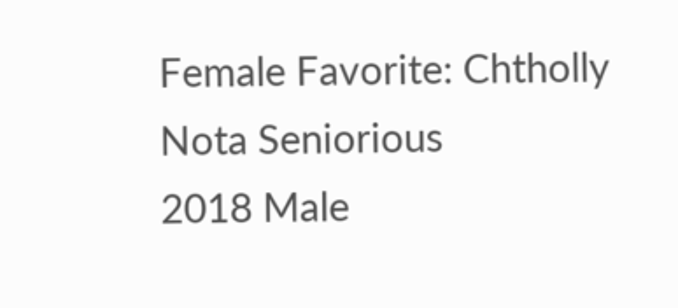Female Favorite: Chtholly Nota Seniorious
2018 Male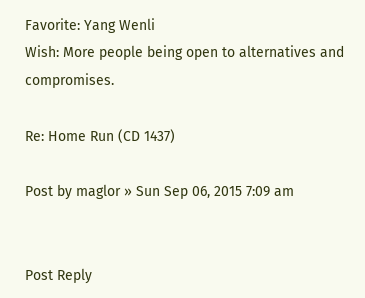Favorite: Yang Wenli
Wish: More people being open to alternatives and compromises.

Re: Home Run (CD 1437)

Post by maglor » Sun Sep 06, 2015 7:09 am


Post Reply